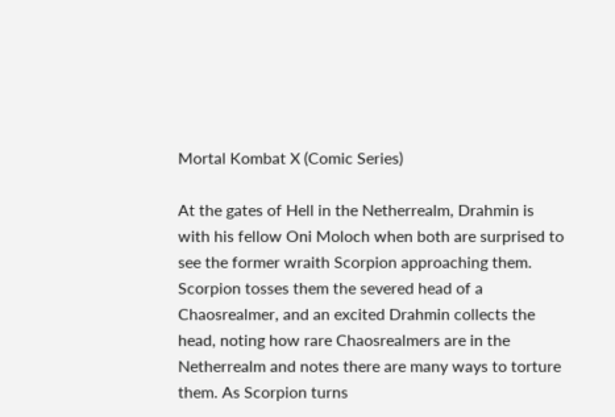Mortal Kombat X (Comic Series)

At the gates of Hell in the Netherrealm, Drahmin is with his fellow Oni Moloch when both are surprised to see the former wraith Scorpion approaching them. Scorpion tosses them the severed head of a Chaosrealmer, and an excited Drahmin collects the head, noting how rare Chaosrealmers are in the Netherrealm and notes there are many ways to torture them. As Scorpion turns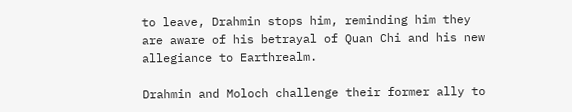to leave, Drahmin stops him, reminding him they are aware of his betrayal of Quan Chi and his new allegiance to Earthrealm.

Drahmin and Moloch challenge their former ally to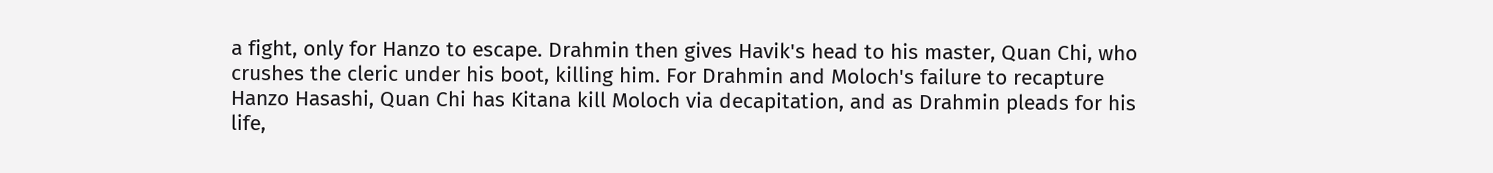a fight, only for Hanzo to escape. Drahmin then gives Havik's head to his master, Quan Chi, who crushes the cleric under his boot, killing him. For Drahmin and Moloch's failure to recapture Hanzo Hasashi, Quan Chi has Kitana kill Moloch via decapitation, and as Drahmin pleads for his life,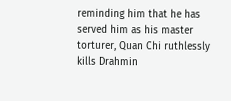reminding him that he has served him as his master torturer, Quan Chi ruthlessly kills Drahmin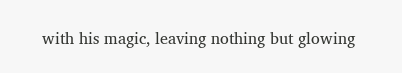with his magic, leaving nothing but glowing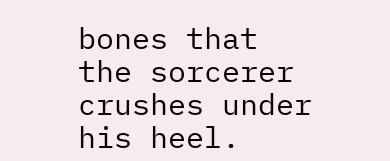bones that the sorcerer crushes under his heel.